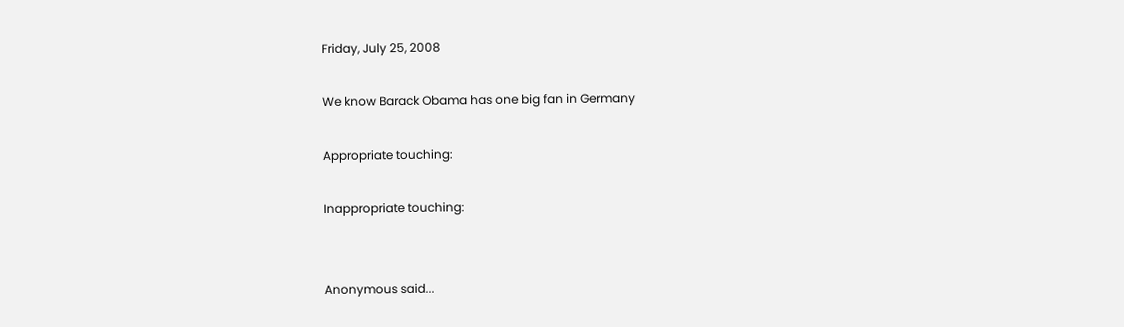Friday, July 25, 2008

We know Barack Obama has one big fan in Germany

Appropriate touching:

Inappropriate touching:


Anonymous said...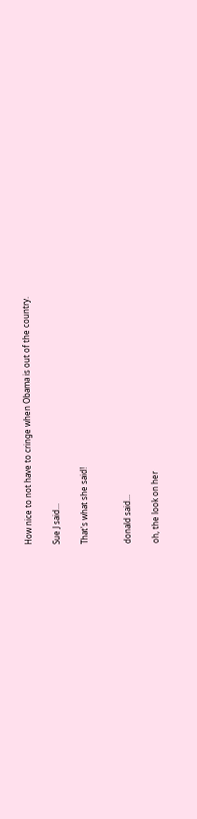How nice to not have to cringe when Obama is out of the country.

Sue J said...

That's what she said!


donald said...

oh, the look on her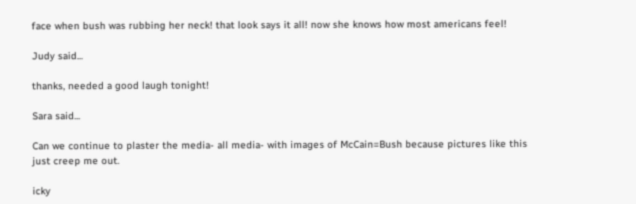face when bush was rubbing her neck! that look says it all! now she knows how most americans feel!

Judy said...

thanks, needed a good laugh tonight!

Sara said...

Can we continue to plaster the media- all media- with images of McCain=Bush because pictures like this just creep me out.

icky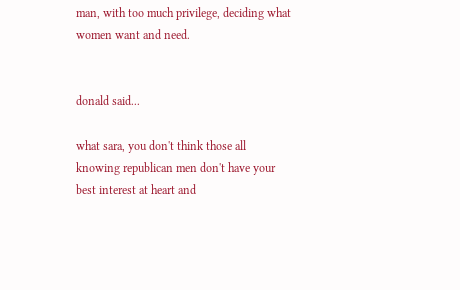man, with too much privilege, deciding what women want and need.


donald said...

what sara, you don't think those all knowing republican men don't have your best interest at heart and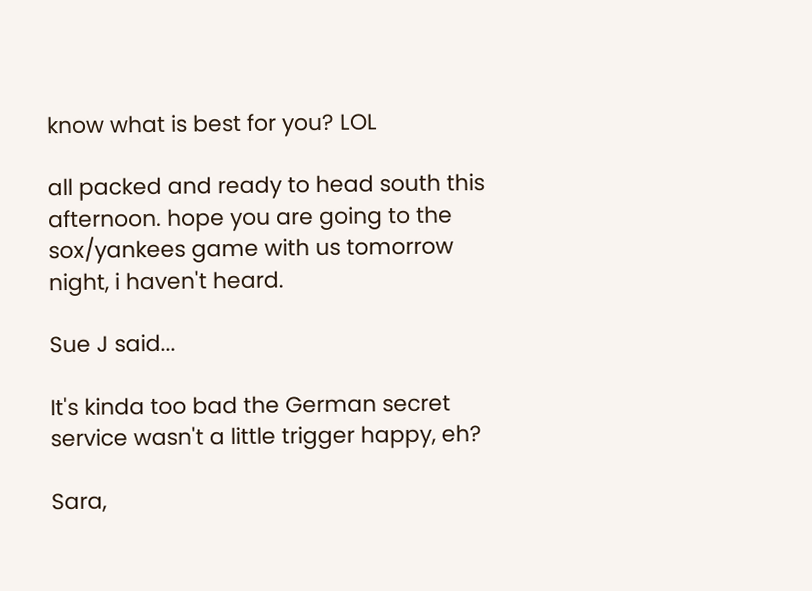know what is best for you? LOL

all packed and ready to head south this afternoon. hope you are going to the sox/yankees game with us tomorrow night, i haven't heard.

Sue J said...

It's kinda too bad the German secret service wasn't a little trigger happy, eh?

Sara,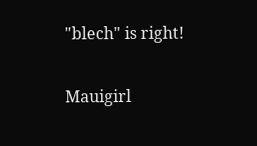"blech" is right!

Mauigirl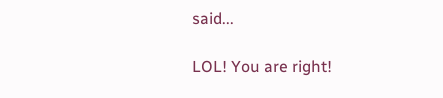said...

LOL! You are right!